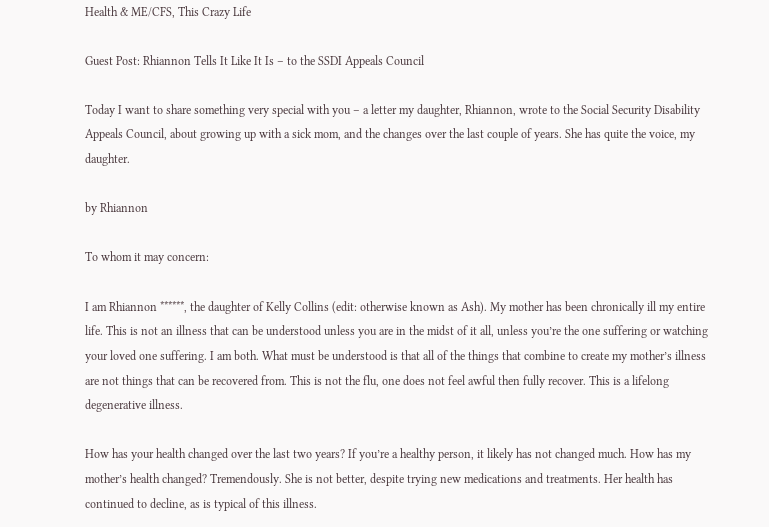Health & ME/CFS, This Crazy Life

Guest Post: Rhiannon Tells It Like It Is – to the SSDI Appeals Council

Today I want to share something very special with you – a letter my daughter, Rhiannon, wrote to the Social Security Disability Appeals Council, about growing up with a sick mom, and the changes over the last couple of years. She has quite the voice, my daughter.

by Rhiannon

To whom it may concern:

I am Rhiannon ******, the daughter of Kelly Collins (edit: otherwise known as Ash). My mother has been chronically ill my entire life. This is not an illness that can be understood unless you are in the midst of it all, unless you’re the one suffering or watching your loved one suffering. I am both. What must be understood is that all of the things that combine to create my mother’s illness are not things that can be recovered from. This is not the flu, one does not feel awful then fully recover. This is a lifelong degenerative illness.

How has your health changed over the last two years? If you’re a healthy person, it likely has not changed much. How has my mother’s health changed? Tremendously. She is not better, despite trying new medications and treatments. Her health has continued to decline, as is typical of this illness.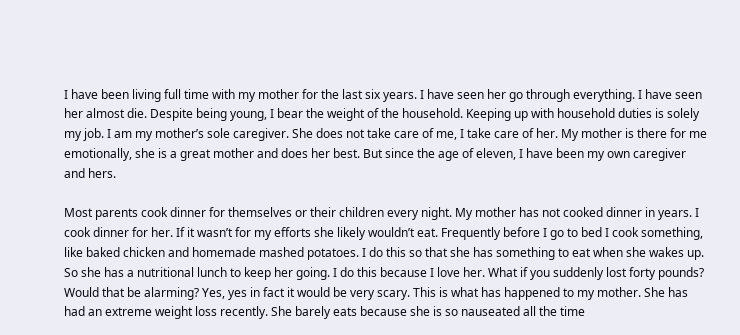I have been living full time with my mother for the last six years. I have seen her go through everything. I have seen her almost die. Despite being young, I bear the weight of the household. Keeping up with household duties is solely my job. I am my mother’s sole caregiver. She does not take care of me, I take care of her. My mother is there for me emotionally, she is a great mother and does her best. But since the age of eleven, I have been my own caregiver and hers.

Most parents cook dinner for themselves or their children every night. My mother has not cooked dinner in years. I cook dinner for her. If it wasn’t for my efforts she likely wouldn’t eat. Frequently before I go to bed I cook something, like baked chicken and homemade mashed potatoes. I do this so that she has something to eat when she wakes up. So she has a nutritional lunch to keep her going. I do this because I love her. What if you suddenly lost forty pounds? Would that be alarming? Yes, yes in fact it would be very scary. This is what has happened to my mother. She has had an extreme weight loss recently. She barely eats because she is so nauseated all the time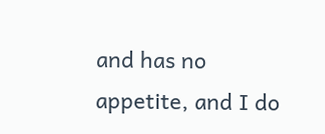and has no appetite, and I do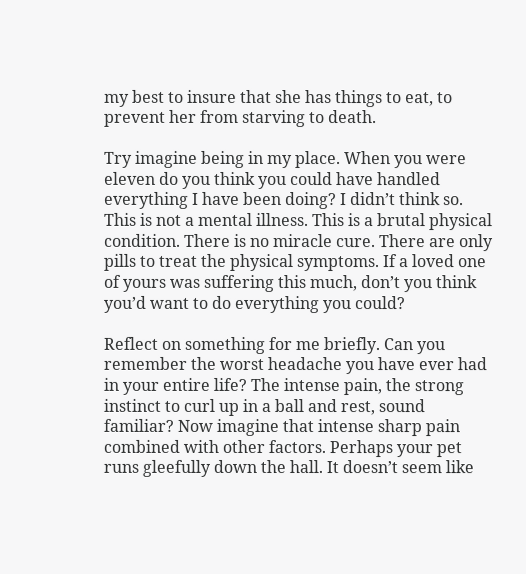my best to insure that she has things to eat, to prevent her from starving to death.

Try imagine being in my place. When you were eleven do you think you could have handled everything I have been doing? I didn’t think so. This is not a mental illness. This is a brutal physical condition. There is no miracle cure. There are only pills to treat the physical symptoms. If a loved one of yours was suffering this much, don’t you think you’d want to do everything you could?

Reflect on something for me briefly. Can you remember the worst headache you have ever had in your entire life? The intense pain, the strong instinct to curl up in a ball and rest, sound familiar? Now imagine that intense sharp pain combined with other factors. Perhaps your pet runs gleefully down the hall. It doesn’t seem like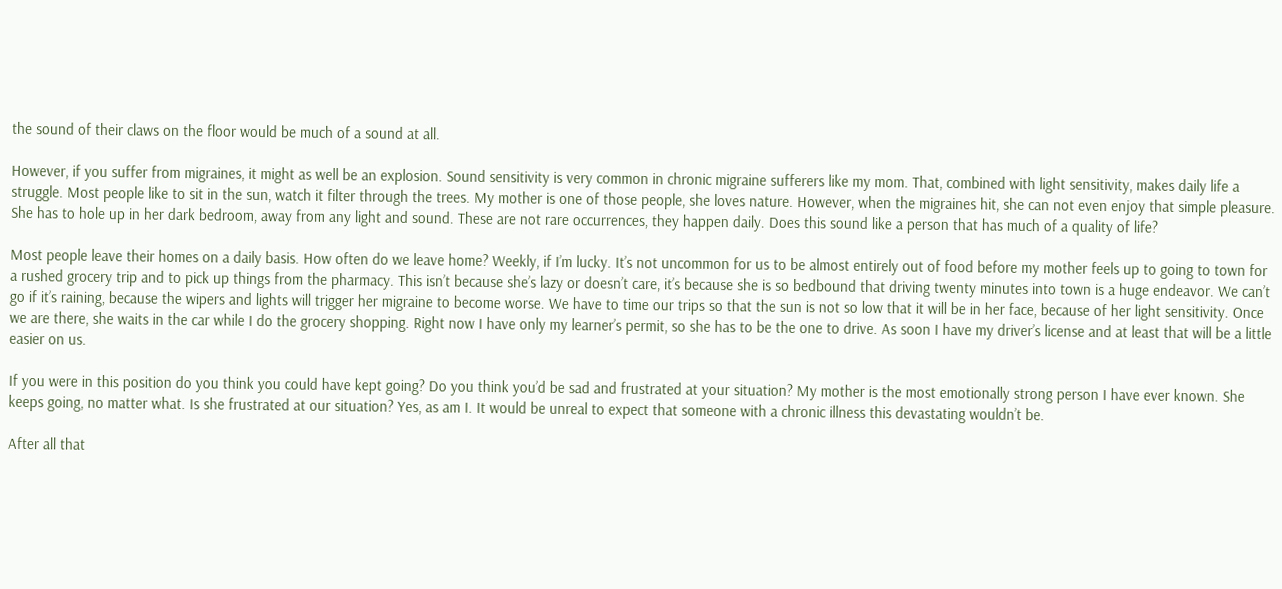the sound of their claws on the floor would be much of a sound at all.

However, if you suffer from migraines, it might as well be an explosion. Sound sensitivity is very common in chronic migraine sufferers like my mom. That, combined with light sensitivity, makes daily life a struggle. Most people like to sit in the sun, watch it filter through the trees. My mother is one of those people, she loves nature. However, when the migraines hit, she can not even enjoy that simple pleasure. She has to hole up in her dark bedroom, away from any light and sound. These are not rare occurrences, they happen daily. Does this sound like a person that has much of a quality of life?

Most people leave their homes on a daily basis. How often do we leave home? Weekly, if I’m lucky. It’s not uncommon for us to be almost entirely out of food before my mother feels up to going to town for a rushed grocery trip and to pick up things from the pharmacy. This isn’t because she’s lazy or doesn’t care, it’s because she is so bedbound that driving twenty minutes into town is a huge endeavor. We can’t go if it’s raining, because the wipers and lights will trigger her migraine to become worse. We have to time our trips so that the sun is not so low that it will be in her face, because of her light sensitivity. Once we are there, she waits in the car while I do the grocery shopping. Right now I have only my learner’s permit, so she has to be the one to drive. As soon I have my driver’s license and at least that will be a little easier on us.

If you were in this position do you think you could have kept going? Do you think you’d be sad and frustrated at your situation? My mother is the most emotionally strong person I have ever known. She keeps going, no matter what. Is she frustrated at our situation? Yes, as am I. It would be unreal to expect that someone with a chronic illness this devastating wouldn’t be.

After all that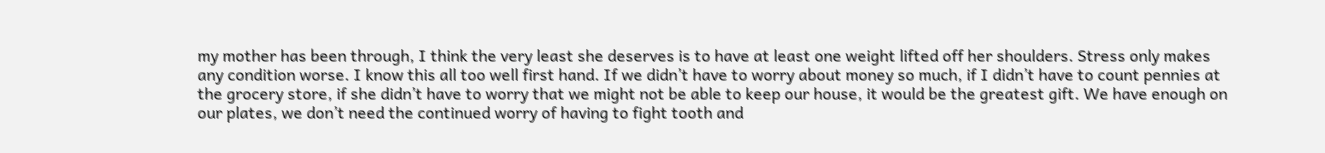my mother has been through, I think the very least she deserves is to have at least one weight lifted off her shoulders. Stress only makes any condition worse. I know this all too well first hand. If we didn’t have to worry about money so much, if I didn’t have to count pennies at the grocery store, if she didn’t have to worry that we might not be able to keep our house, it would be the greatest gift. We have enough on our plates, we don’t need the continued worry of having to fight tooth and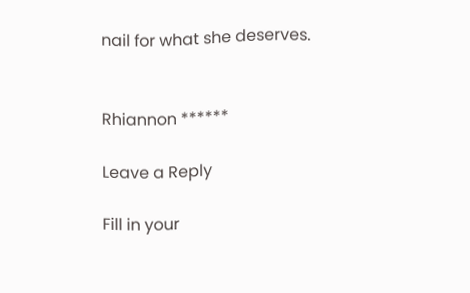nail for what she deserves.


Rhiannon ******

Leave a Reply

Fill in your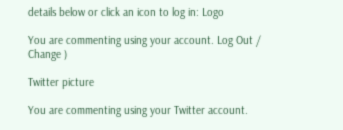details below or click an icon to log in: Logo

You are commenting using your account. Log Out /  Change )

Twitter picture

You are commenting using your Twitter account.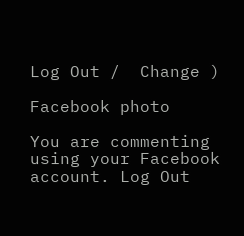Log Out /  Change )

Facebook photo

You are commenting using your Facebook account. Log Out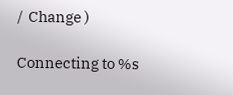/  Change )

Connecting to %s